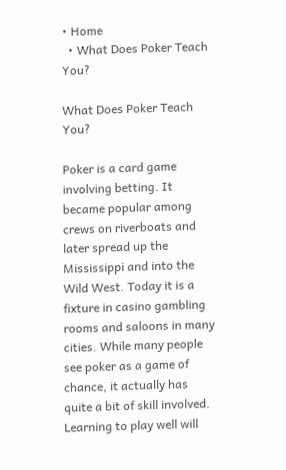• Home
  • What Does Poker Teach You?

What Does Poker Teach You?

Poker is a card game involving betting. It became popular among crews on riverboats and later spread up the Mississippi and into the Wild West. Today it is a fixture in casino gambling rooms and saloons in many cities. While many people see poker as a game of chance, it actually has quite a bit of skill involved. Learning to play well will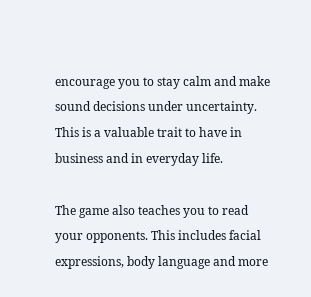encourage you to stay calm and make sound decisions under uncertainty. This is a valuable trait to have in business and in everyday life.

The game also teaches you to read your opponents. This includes facial expressions, body language and more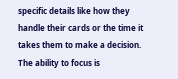specific details like how they handle their cards or the time it takes them to make a decision. The ability to focus is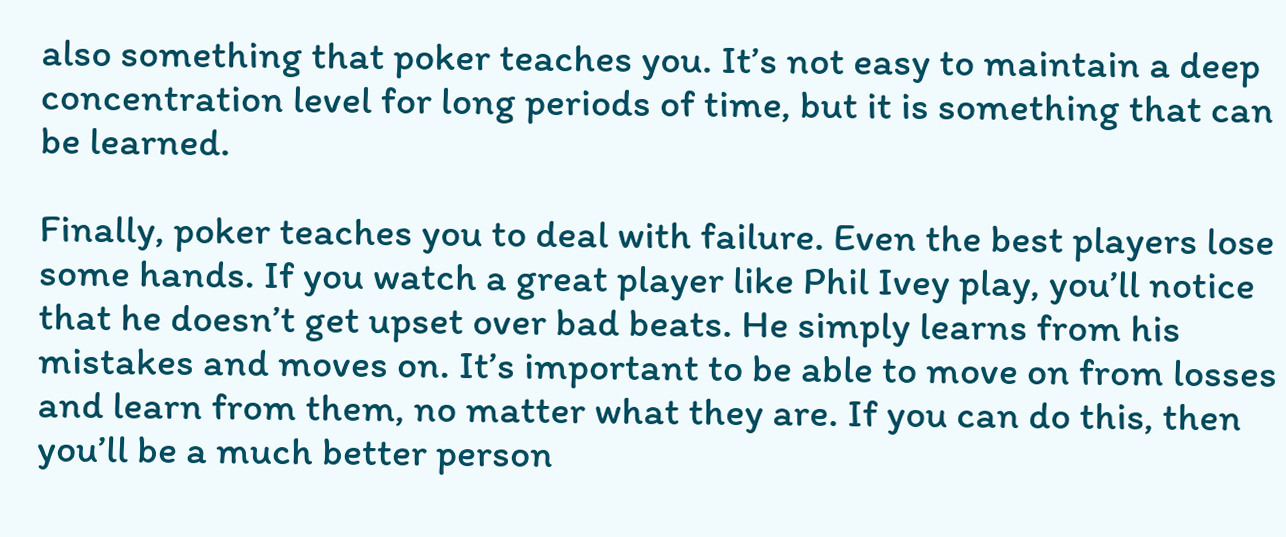also something that poker teaches you. It’s not easy to maintain a deep concentration level for long periods of time, but it is something that can be learned.

Finally, poker teaches you to deal with failure. Even the best players lose some hands. If you watch a great player like Phil Ivey play, you’ll notice that he doesn’t get upset over bad beats. He simply learns from his mistakes and moves on. It’s important to be able to move on from losses and learn from them, no matter what they are. If you can do this, then you’ll be a much better person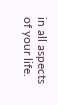in all aspects of your life.